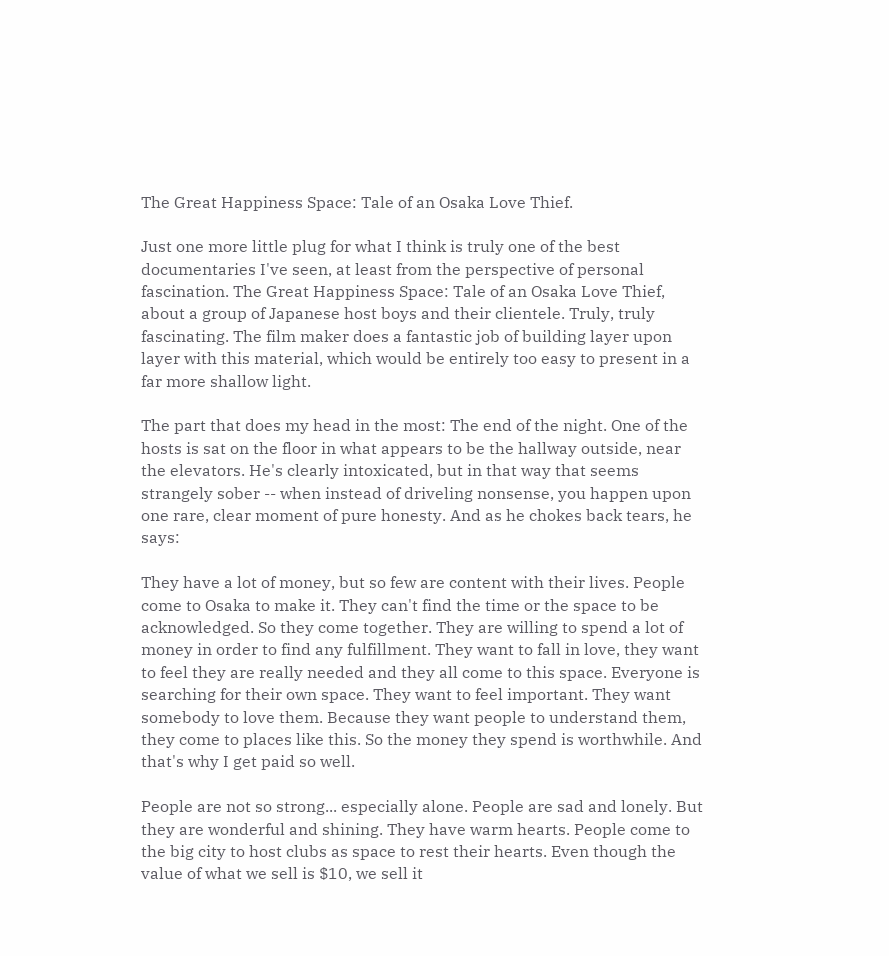The Great Happiness Space: Tale of an Osaka Love Thief.

Just one more little plug for what I think is truly one of the best documentaries I've seen, at least from the perspective of personal fascination. The Great Happiness Space: Tale of an Osaka Love Thief, about a group of Japanese host boys and their clientele. Truly, truly fascinating. The film maker does a fantastic job of building layer upon layer with this material, which would be entirely too easy to present in a far more shallow light.

The part that does my head in the most: The end of the night. One of the hosts is sat on the floor in what appears to be the hallway outside, near the elevators. He's clearly intoxicated, but in that way that seems strangely sober -- when instead of driveling nonsense, you happen upon one rare, clear moment of pure honesty. And as he chokes back tears, he says:

They have a lot of money, but so few are content with their lives. People come to Osaka to make it. They can't find the time or the space to be acknowledged. So they come together. They are willing to spend a lot of money in order to find any fulfillment. They want to fall in love, they want to feel they are really needed and they all come to this space. Everyone is searching for their own space. They want to feel important. They want somebody to love them. Because they want people to understand them, they come to places like this. So the money they spend is worthwhile. And that's why I get paid so well.

People are not so strong... especially alone. People are sad and lonely. But they are wonderful and shining. They have warm hearts. People come to the big city to host clubs as space to rest their hearts. Even though the value of what we sell is $10, we sell it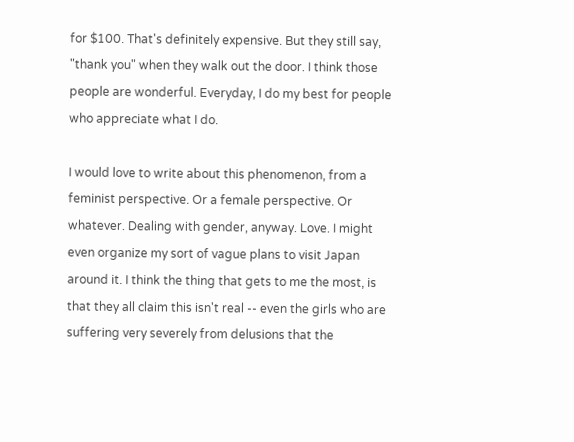for $100. That's definitely expensive. But they still say, "thank you" when they walk out the door. I think those people are wonderful. Everyday, I do my best for people who appreciate what I do.

I would love to write about this phenomenon, from a feminist perspective. Or a female perspective. Or whatever. Dealing with gender, anyway. Love. I might even organize my sort of vague plans to visit Japan around it. I think the thing that gets to me the most, is that they all claim this isn't real -- even the girls who are suffering very severely from delusions that the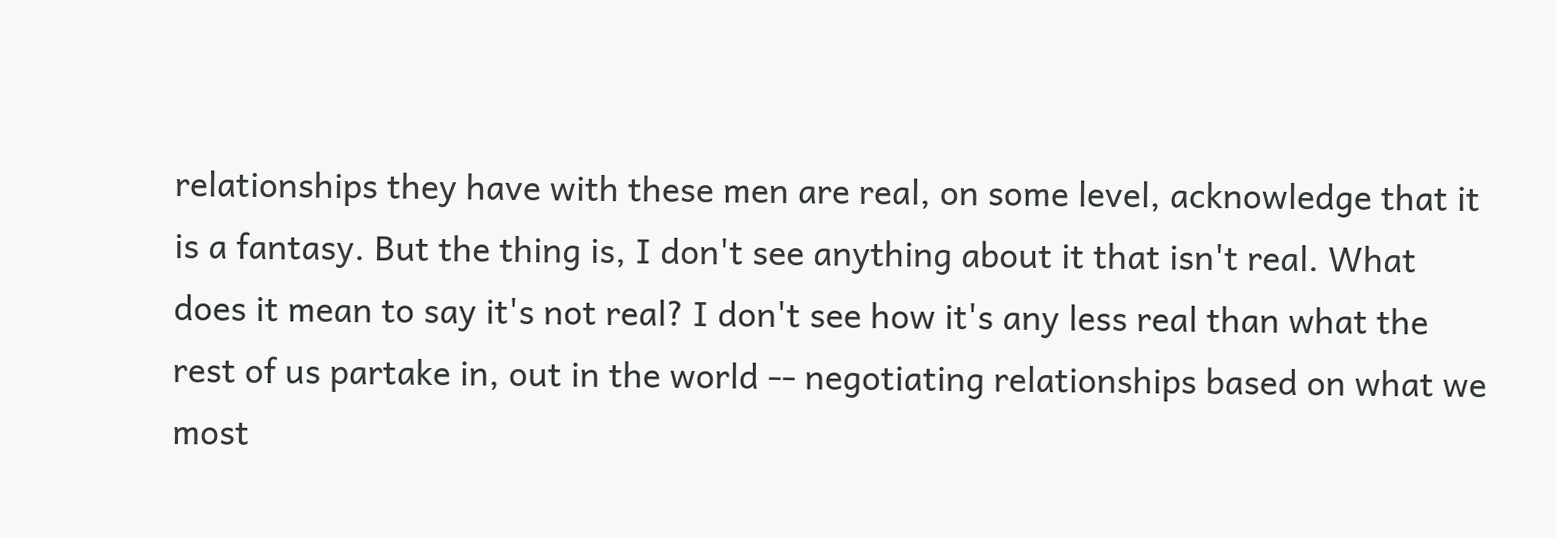relationships they have with these men are real, on some level, acknowledge that it is a fantasy. But the thing is, I don't see anything about it that isn't real. What does it mean to say it's not real? I don't see how it's any less real than what the rest of us partake in, out in the world -- negotiating relationships based on what we most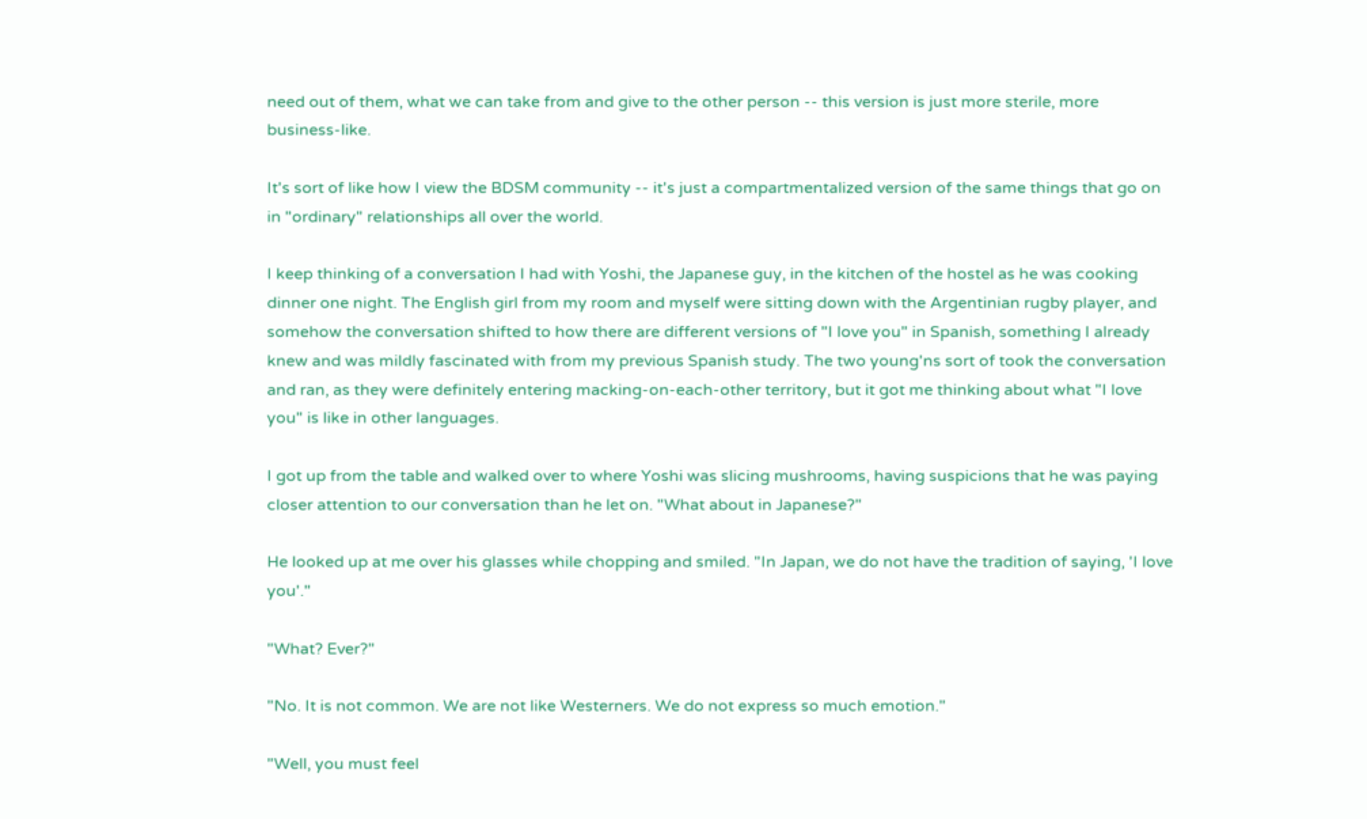need out of them, what we can take from and give to the other person -- this version is just more sterile, more business-like.

It's sort of like how I view the BDSM community -- it's just a compartmentalized version of the same things that go on in "ordinary" relationships all over the world.

I keep thinking of a conversation I had with Yoshi, the Japanese guy, in the kitchen of the hostel as he was cooking dinner one night. The English girl from my room and myself were sitting down with the Argentinian rugby player, and somehow the conversation shifted to how there are different versions of "I love you" in Spanish, something I already knew and was mildly fascinated with from my previous Spanish study. The two young'ns sort of took the conversation and ran, as they were definitely entering macking-on-each-other territory, but it got me thinking about what "I love you" is like in other languages.

I got up from the table and walked over to where Yoshi was slicing mushrooms, having suspicions that he was paying closer attention to our conversation than he let on. "What about in Japanese?"

He looked up at me over his glasses while chopping and smiled. "In Japan, we do not have the tradition of saying, 'I love you'."

"What? Ever?"

"No. It is not common. We are not like Westerners. We do not express so much emotion."

"Well, you must feel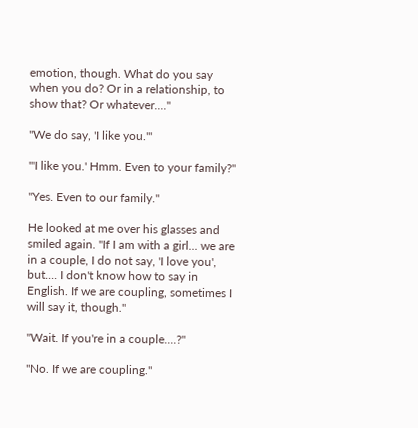emotion, though. What do you say when you do? Or in a relationship, to show that? Or whatever...."

"We do say, 'I like you.'"

"'I like you.' Hmm. Even to your family?"

"Yes. Even to our family."

He looked at me over his glasses and smiled again. "If I am with a girl... we are in a couple, I do not say, 'I love you', but.... I don't know how to say in English. If we are coupling, sometimes I will say it, though."

"Wait. If you're in a couple....?"

"No. If we are coupling."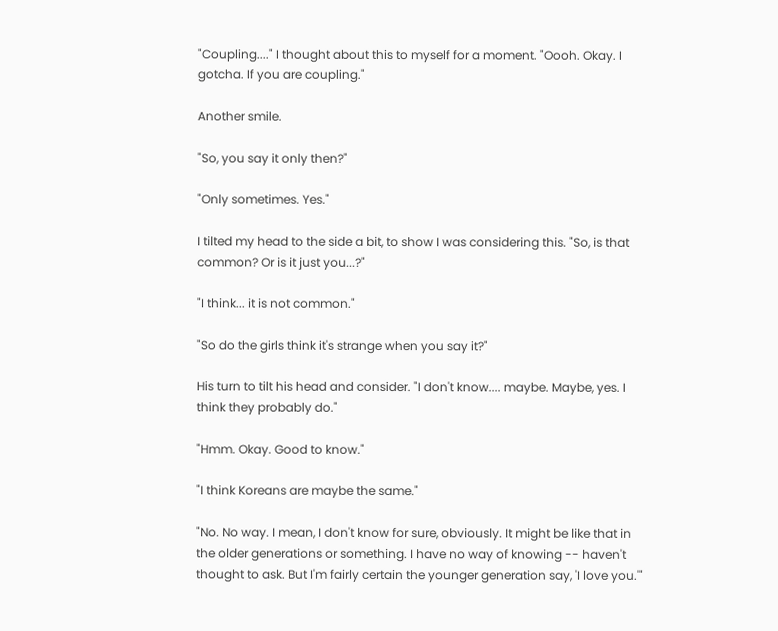"Coupling...." I thought about this to myself for a moment. "Oooh. Okay. I gotcha. If you are coupling."

Another smile.

"So, you say it only then?"

"Only sometimes. Yes."

I tilted my head to the side a bit, to show I was considering this. "So, is that common? Or is it just you...?"

"I think... it is not common."

"So do the girls think it's strange when you say it?"

His turn to tilt his head and consider. "I don't know.... maybe. Maybe, yes. I think they probably do."

"Hmm. Okay. Good to know."

"I think Koreans are maybe the same."

"No. No way. I mean, I don't know for sure, obviously. It might be like that in the older generations or something. I have no way of knowing -- haven't thought to ask. But I'm fairly certain the younger generation say, 'I love you.'"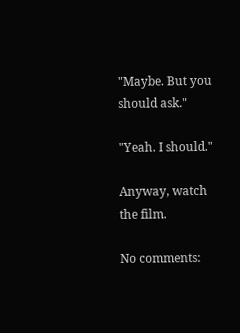"Maybe. But you should ask."

"Yeah. I should."

Anyway, watch the film.

No comments: